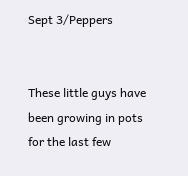Sept 3/Peppers


These little guys have been growing in pots for the last few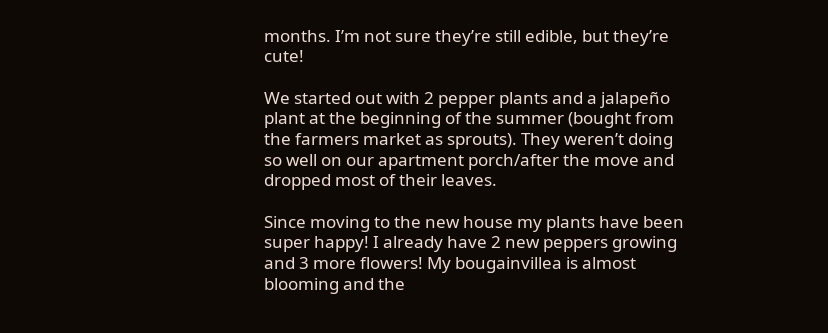months. I’m not sure they’re still edible, but they’re cute!

We started out with 2 pepper plants and a jalapeño plant at the beginning of the summer (bought from the farmers market as sprouts). They weren’t doing so well on our apartment porch/after the move and dropped most of their leaves.

Since moving to the new house my plants have been super happy! I already have 2 new peppers growing and 3 more flowers! My bougainvillea is almost blooming and the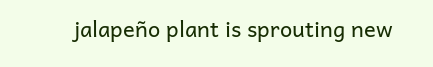jalapeño plant is sprouting new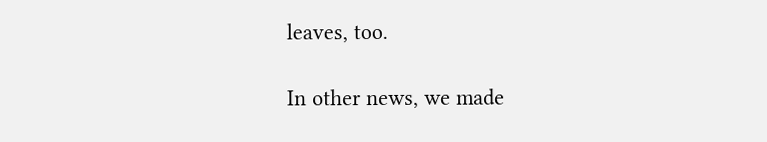leaves, too.

In other news, we made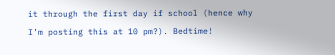it through the first day if school (hence why I’m posting this at 10 pm?). Bedtime!